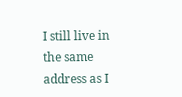I still live in the same address as I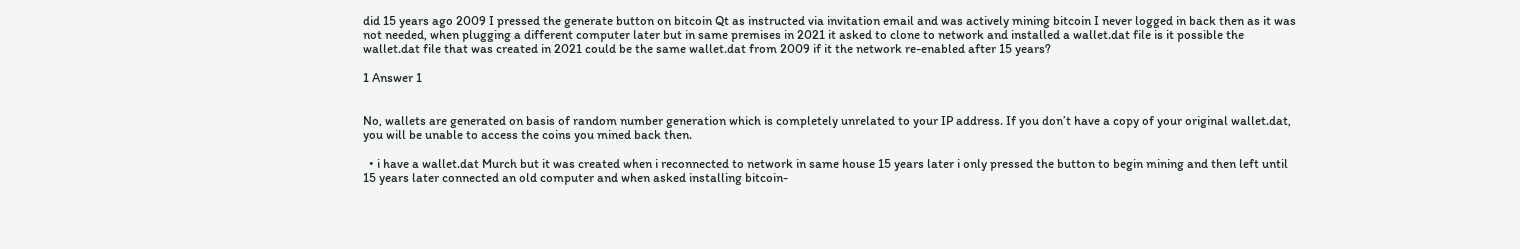did 15 years ago 2009 I pressed the generate button on bitcoin Qt as instructed via invitation email and was actively mining bitcoin I never logged in back then as it was not needed, when plugging a different computer later but in same premises in 2021 it asked to clone to network and installed a wallet.dat file is it possible the wallet.dat file that was created in 2021 could be the same wallet.dat from 2009 if it the network re-enabled after 15 years?

1 Answer 1


No, wallets are generated on basis of random number generation which is completely unrelated to your IP address. If you don’t have a copy of your original wallet.dat, you will be unable to access the coins you mined back then.

  • i have a wallet.dat Murch but it was created when i reconnected to network in same house 15 years later i only pressed the button to begin mining and then left until 15 years later connected an old computer and when asked installing bitcoin-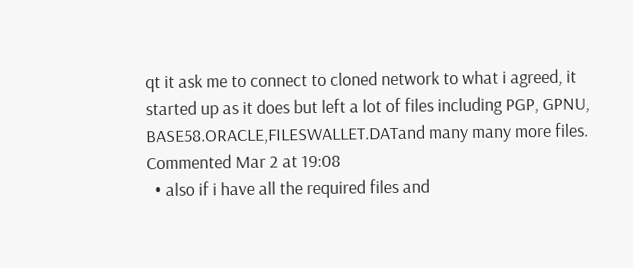qt it ask me to connect to cloned network to what i agreed, it started up as it does but left a lot of files including PGP, GPNU, BASE58.ORACLE,FILESWALLET.DATand many many more files. Commented Mar 2 at 19:08
  • also if i have all the required files and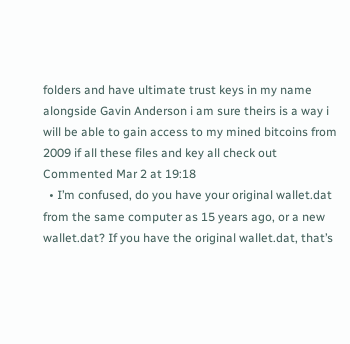folders and have ultimate trust keys in my name alongside Gavin Anderson i am sure theirs is a way i will be able to gain access to my mined bitcoins from 2009 if all these files and key all check out Commented Mar 2 at 19:18
  • I’m confused, do you have your original wallet.dat from the same computer as 15 years ago, or a new wallet.dat? If you have the original wallet.dat, that’s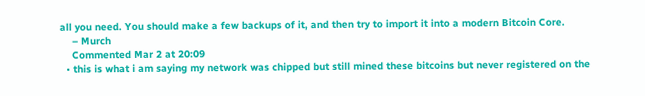all you need. You should make a few backups of it, and then try to import it into a modern Bitcoin Core.
    – Murch
    Commented Mar 2 at 20:09
  • this is what i am saying my network was chipped but still mined these bitcoins but never registered on the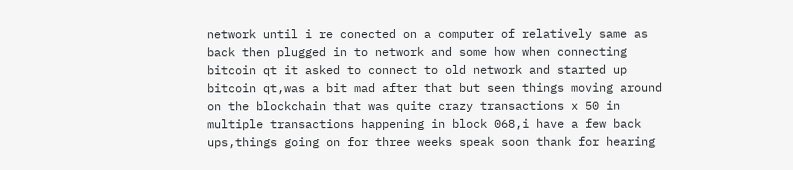network until i re conected on a computer of relatively same as back then plugged in to network and some how when connecting bitcoin qt it asked to connect to old network and started up bitcoin qt,was a bit mad after that but seen things moving around on the blockchain that was quite crazy transactions x 50 in multiple transactions happening in block 068,i have a few back ups,things going on for three weeks speak soon thank for hearing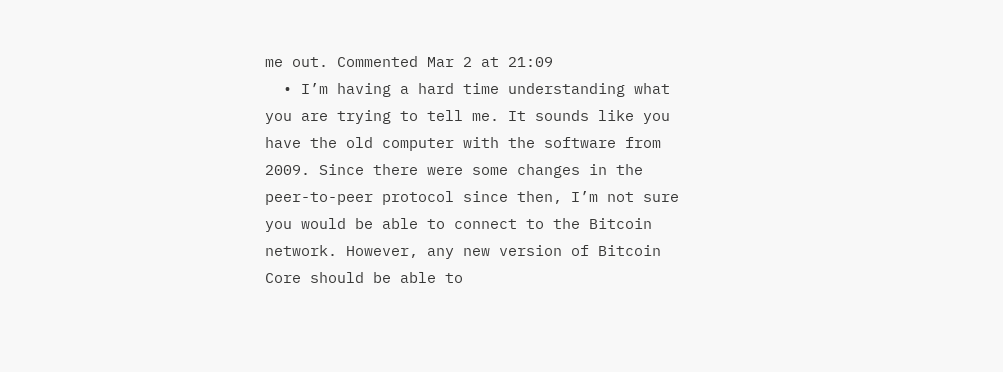me out. Commented Mar 2 at 21:09
  • I’m having a hard time understanding what you are trying to tell me. It sounds like you have the old computer with the software from 2009. Since there were some changes in the peer-to-peer protocol since then, I’m not sure you would be able to connect to the Bitcoin network. However, any new version of Bitcoin Core should be able to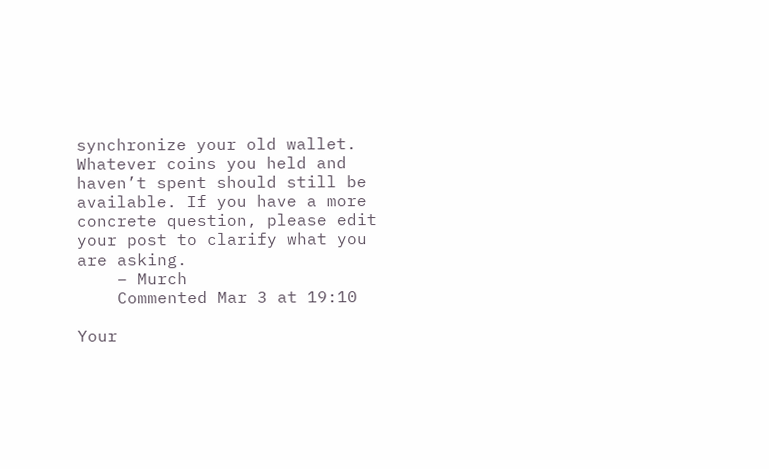synchronize your old wallet. Whatever coins you held and haven’t spent should still be available. If you have a more concrete question, please edit your post to clarify what you are asking.
    – Murch
    Commented Mar 3 at 19:10

Your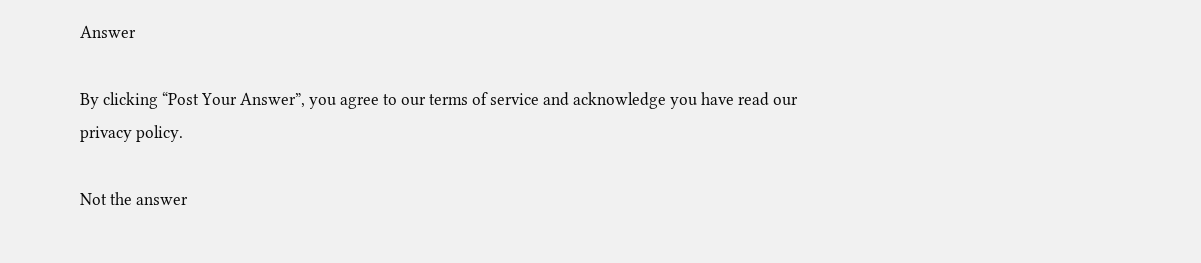Answer

By clicking “Post Your Answer”, you agree to our terms of service and acknowledge you have read our privacy policy.

Not the answer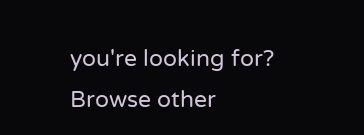you're looking for? Browse other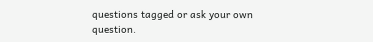questions tagged or ask your own question.